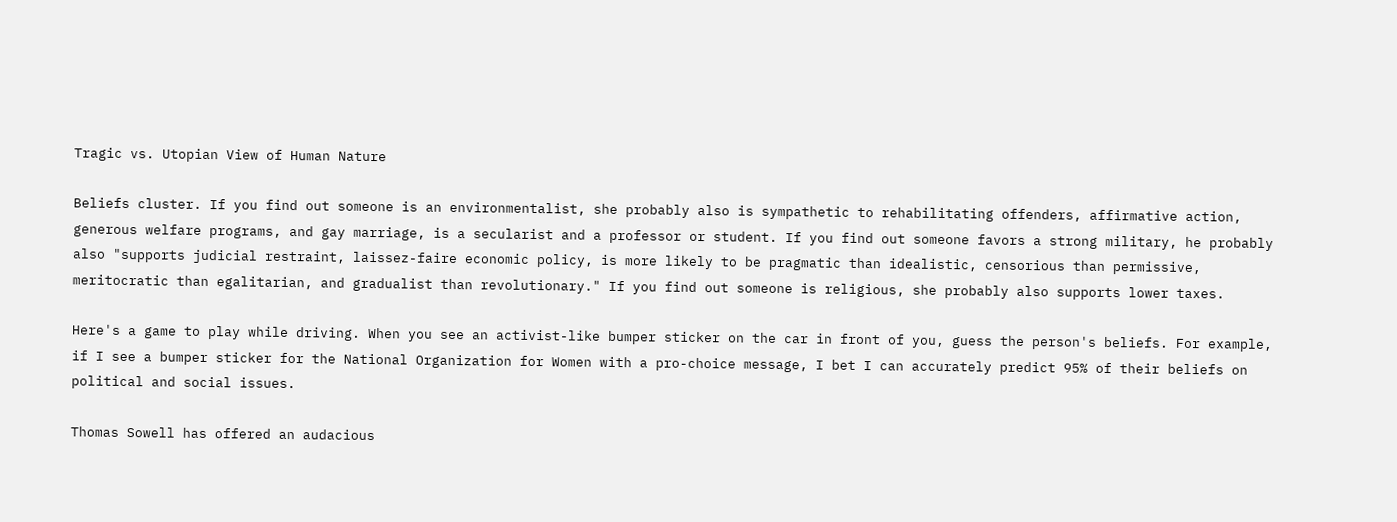Tragic vs. Utopian View of Human Nature

Beliefs cluster. If you find out someone is an environmentalist, she probably also is sympathetic to rehabilitating offenders, affirmative action, generous welfare programs, and gay marriage, is a secularist and a professor or student. If you find out someone favors a strong military, he probably also "supports judicial restraint, laissez-faire economic policy, is more likely to be pragmatic than idealistic, censorious than permissive, meritocratic than egalitarian, and gradualist than revolutionary." If you find out someone is religious, she probably also supports lower taxes.

Here's a game to play while driving. When you see an activist-like bumper sticker on the car in front of you, guess the person's beliefs. For example, if I see a bumper sticker for the National Organization for Women with a pro-choice message, I bet I can accurately predict 95% of their beliefs on political and social issues.

Thomas Sowell has offered an audacious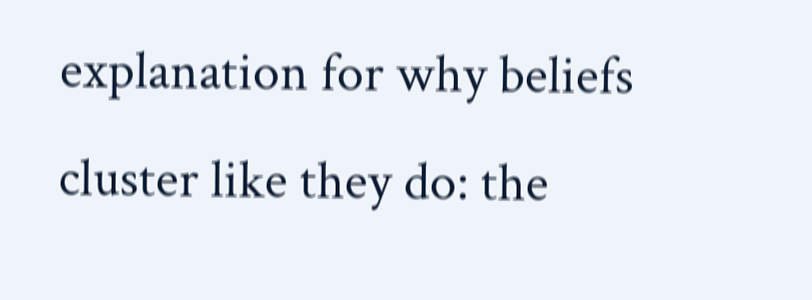explanation for why beliefs cluster like they do: the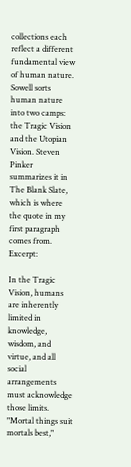collections each reflect a different fundamental view of human nature. Sowell sorts human nature into two camps: the Tragic Vision and the Utopian Vision. Steven Pinker summarizes it in The Blank Slate, which is where the quote in my first paragraph comes from. Excerpt:

In the Tragic Vision, humans are inherently limited in knowledge, wisdom, and virtue, and all social arrangements must acknowledge those limits. "Mortal things suit mortals best,"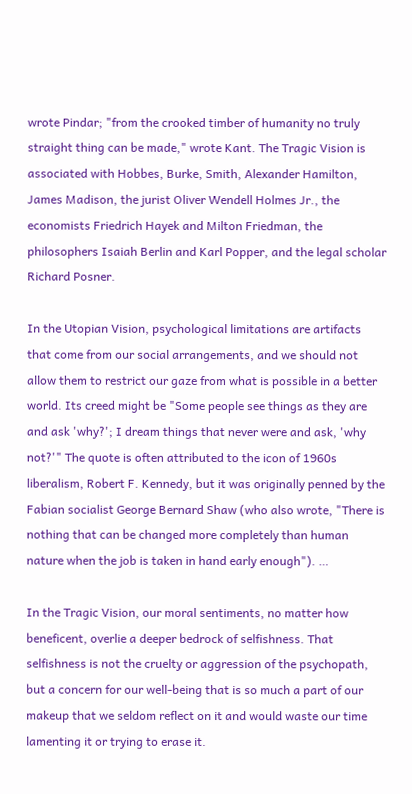wrote Pindar; "from the crooked timber of humanity no truly straight thing can be made," wrote Kant. The Tragic Vision is associated with Hobbes, Burke, Smith, Alexander Hamilton, James Madison, the jurist Oliver Wendell Holmes Jr., the economists Friedrich Hayek and Milton Friedman, the philosophers Isaiah Berlin and Karl Popper, and the legal scholar Richard Posner.

In the Utopian Vision, psychological limitations are artifacts that come from our social arrangements, and we should not allow them to restrict our gaze from what is possible in a better world. Its creed might be "Some people see things as they are and ask 'why?'; I dream things that never were and ask, 'why not?'" The quote is often attributed to the icon of 1960s liberalism, Robert F. Kennedy, but it was originally penned by the Fabian socialist George Bernard Shaw (who also wrote, "There is nothing that can be changed more completely than human nature when the job is taken in hand early enough"). …

In the Tragic Vision, our moral sentiments, no matter how beneficent, overlie a deeper bedrock of selfishness. That selfishness is not the cruelty or aggression of the psychopath, but a concern for our well-being that is so much a part of our makeup that we seldom reflect on it and would waste our time lamenting it or trying to erase it.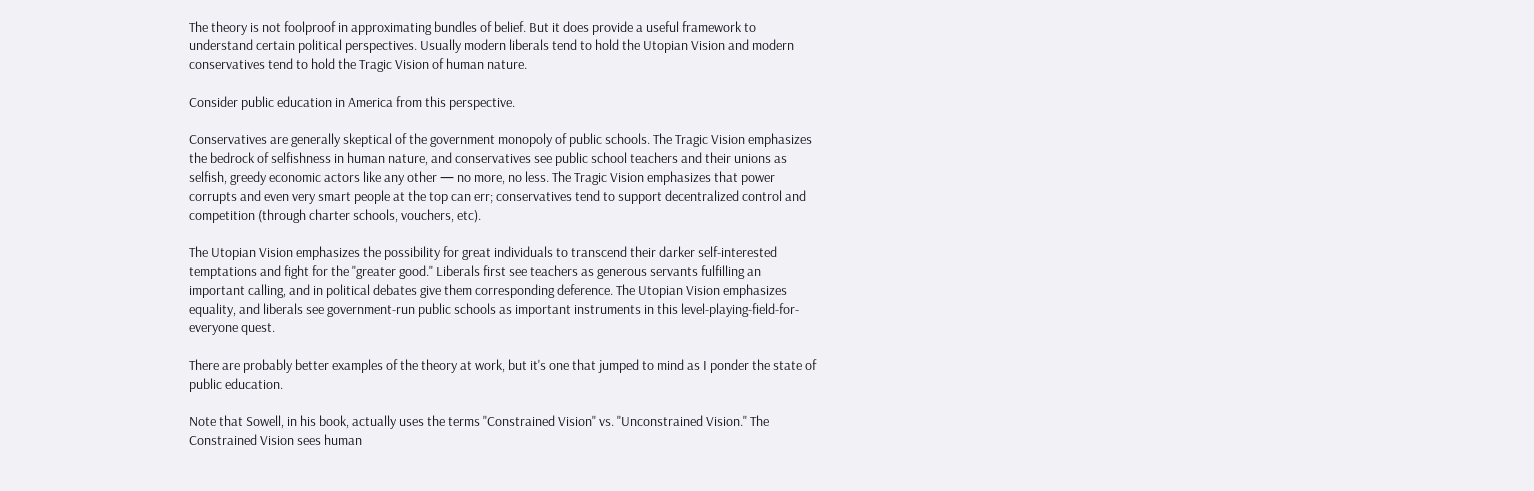The theory is not foolproof in approximating bundles of belief. But it does provide a useful framework to understand certain political perspectives. Usually modern liberals tend to hold the Utopian Vision and modern conservatives tend to hold the Tragic Vision of human nature.

Consider public education in America from this perspective.

Conservatives are generally skeptical of the government monopoly of public schools. The Tragic Vision emphasizes the bedrock of selfishness in human nature, and conservatives see public school teachers and their unions as selfish, greedy economic actors like any other — no more, no less. The Tragic Vision emphasizes that power corrupts and even very smart people at the top can err; conservatives tend to support decentralized control and competition (through charter schools, vouchers, etc).

The Utopian Vision emphasizes the possibility for great individuals to transcend their darker self-interested temptations and fight for the "greater good." Liberals first see teachers as generous servants fulfilling an important calling, and in political debates give them corresponding deference. The Utopian Vision emphasizes equality, and liberals see government-run public schools as important instruments in this level-playing-field-for-everyone quest.

There are probably better examples of the theory at work, but it's one that jumped to mind as I ponder the state of public education.

Note that Sowell, in his book, actually uses the terms "Constrained Vision" vs. "Unconstrained Vision." The Constrained Vision sees human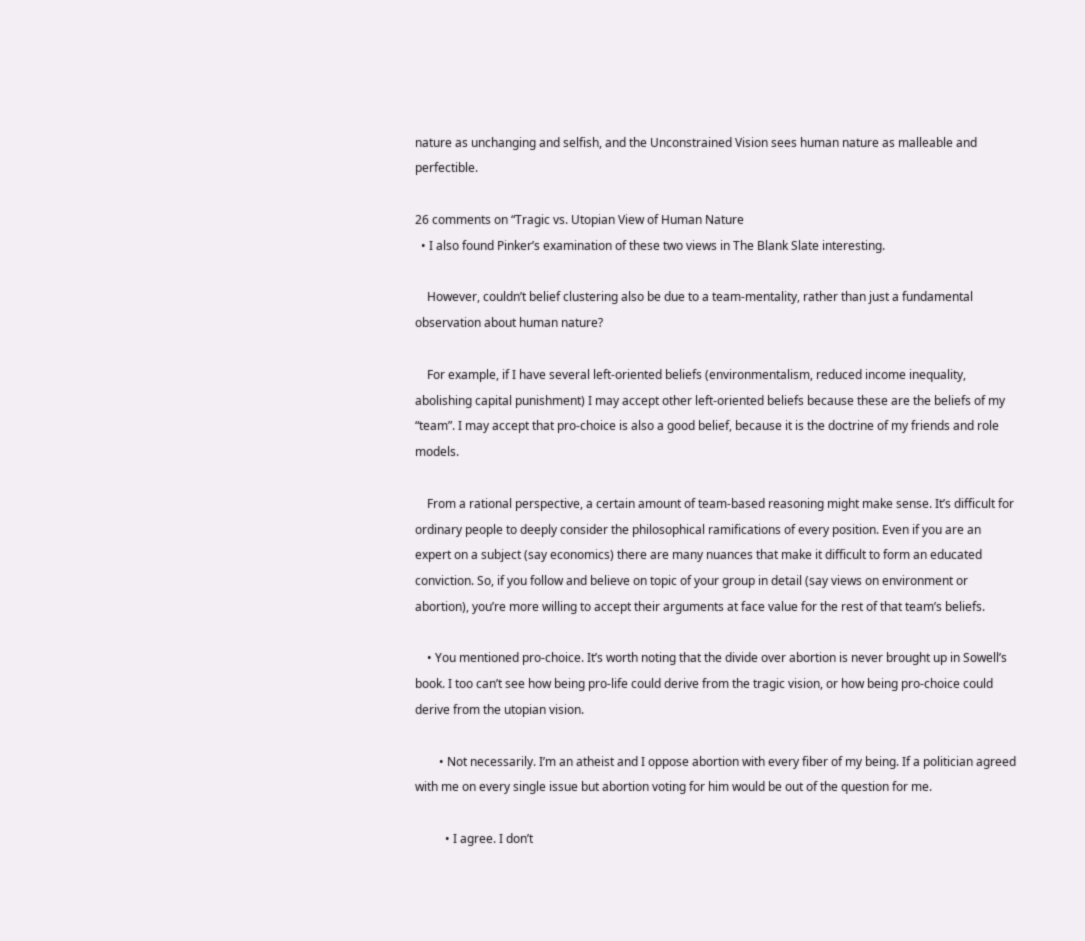nature as unchanging and selfish, and the Unconstrained Vision sees human nature as malleable and perfectible.

26 comments on “Tragic vs. Utopian View of Human Nature
  • I also found Pinker’s examination of these two views in The Blank Slate interesting.

    However, couldn’t belief clustering also be due to a team-mentality, rather than just a fundamental observation about human nature?

    For example, if I have several left-oriented beliefs (environmentalism, reduced income inequality, abolishing capital punishment) I may accept other left-oriented beliefs because these are the beliefs of my “team”. I may accept that pro-choice is also a good belief, because it is the doctrine of my friends and role models.

    From a rational perspective, a certain amount of team-based reasoning might make sense. It’s difficult for ordinary people to deeply consider the philosophical ramifications of every position. Even if you are an expert on a subject (say economics) there are many nuances that make it difficult to form an educated conviction. So, if you follow and believe on topic of your group in detail (say views on environment or abortion), you’re more willing to accept their arguments at face value for the rest of that team’s beliefs.

    • You mentioned pro-choice. It’s worth noting that the divide over abortion is never brought up in Sowell’s book. I too can’t see how being pro-life could derive from the tragic vision, or how being pro-choice could derive from the utopian vision.

        • Not necessarily. I’m an atheist and I oppose abortion with every fiber of my being. If a politician agreed with me on every single issue but abortion voting for him would be out of the question for me.

          • I agree. I don’t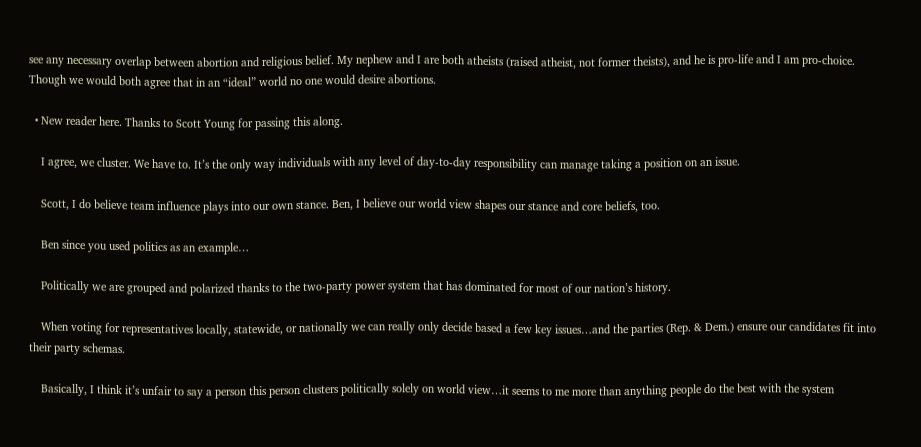see any necessary overlap between abortion and religious belief. My nephew and I are both atheists (raised atheist, not former theists), and he is pro-life and I am pro-choice. Though we would both agree that in an “ideal” world no one would desire abortions.

  • New reader here. Thanks to Scott Young for passing this along.

    I agree, we cluster. We have to. It’s the only way individuals with any level of day-to-day responsibility can manage taking a position on an issue.

    Scott, I do believe team influence plays into our own stance. Ben, I believe our world view shapes our stance and core beliefs, too.

    Ben since you used politics as an example…

    Politically we are grouped and polarized thanks to the two-party power system that has dominated for most of our nation’s history.

    When voting for representatives locally, statewide, or nationally we can really only decide based a few key issues…and the parties (Rep. & Dem.) ensure our candidates fit into their party schemas.

    Basically, I think it’s unfair to say a person this person clusters politically solely on world view…it seems to me more than anything people do the best with the system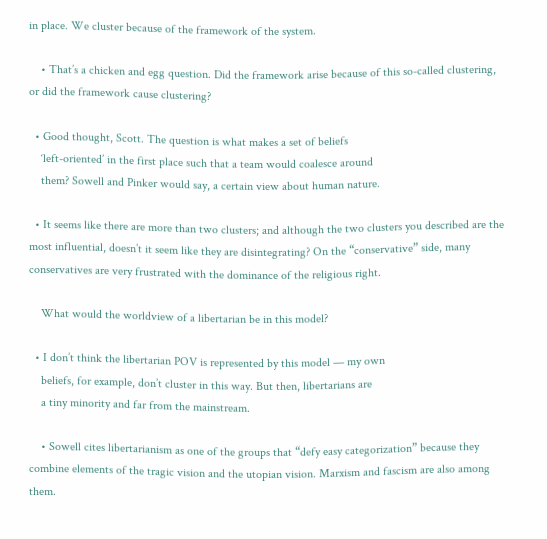in place. We cluster because of the framework of the system.

    • That’s a chicken and egg question. Did the framework arise because of this so-called clustering, or did the framework cause clustering?

  • Good thought, Scott. The question is what makes a set of beliefs
    ‘left-oriented’ in the first place such that a team would coalesce around
    them? Sowell and Pinker would say, a certain view about human nature.

  • It seems like there are more than two clusters; and although the two clusters you described are the most influential, doesn’t it seem like they are disintegrating? On the “conservative” side, many conservatives are very frustrated with the dominance of the religious right.

    What would the worldview of a libertarian be in this model?

  • I don’t think the libertarian POV is represented by this model — my own
    beliefs, for example, don’t cluster in this way. But then, libertarians are
    a tiny minority and far from the mainstream.

    • Sowell cites libertarianism as one of the groups that “defy easy categorization” because they combine elements of the tragic vision and the utopian vision. Marxism and fascism are also among them.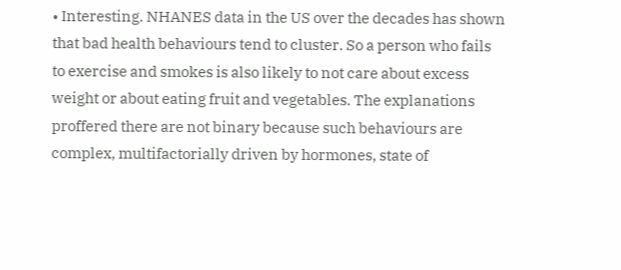• Interesting. NHANES data in the US over the decades has shown that bad health behaviours tend to cluster. So a person who fails to exercise and smokes is also likely to not care about excess weight or about eating fruit and vegetables. The explanations proffered there are not binary because such behaviours are complex, multifactorially driven by hormones, state of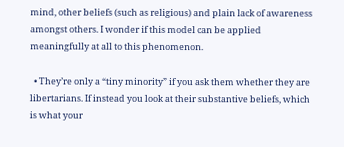mind, other beliefs (such as religious) and plain lack of awareness amongst others. I wonder if this model can be applied meaningfully at all to this phenomenon.

  • They’re only a “tiny minority” if you ask them whether they are libertarians. If instead you look at their substantive beliefs, which is what your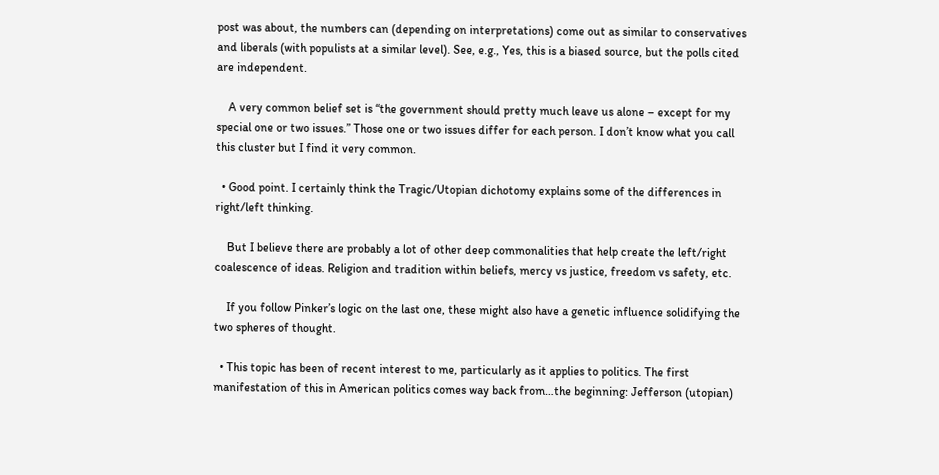post was about, the numbers can (depending on interpretations) come out as similar to conservatives and liberals (with populists at a similar level). See, e.g., Yes, this is a biased source, but the polls cited are independent.

    A very common belief set is “the government should pretty much leave us alone – except for my special one or two issues.” Those one or two issues differ for each person. I don’t know what you call this cluster but I find it very common.

  • Good point. I certainly think the Tragic/Utopian dichotomy explains some of the differences in right/left thinking.

    But I believe there are probably a lot of other deep commonalities that help create the left/right coalescence of ideas. Religion and tradition within beliefs, mercy vs justice, freedom vs safety, etc.

    If you follow Pinker’s logic on the last one, these might also have a genetic influence solidifying the two spheres of thought.

  • This topic has been of recent interest to me, particularly as it applies to politics. The first manifestation of this in American politics comes way back from…the beginning: Jefferson (utopian)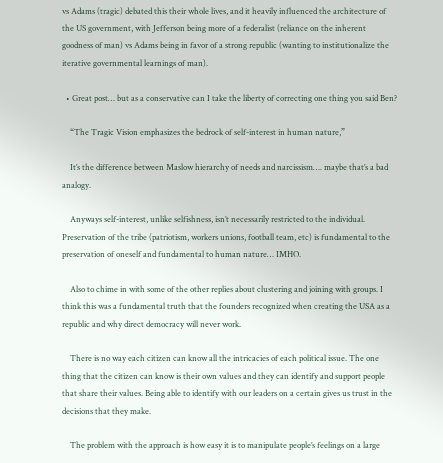vs Adams (tragic) debated this their whole lives, and it heavily influenced the architecture of the US government, with Jefferson being more of a federalist (reliance on the inherent goodness of man) vs Adams being in favor of a strong republic (wanting to institutionalize the iterative governmental learnings of man).

  • Great post… but as a conservative can I take the liberty of correcting one thing you said Ben?

    “The Tragic Vision emphasizes the bedrock of self-interest in human nature,”

    It’s the difference between Maslow hierarchy of needs and narcissism…. maybe that’s a bad analogy.

    Anyways self-interest, unlike selfishness, isn’t necessarily restricted to the individual. Preservation of the tribe (patriotism, workers unions, football team, etc) is fundamental to the preservation of oneself and fundamental to human nature… IMHO.

    Also to chime in with some of the other replies about clustering and joining with groups. I think this was a fundamental truth that the founders recognized when creating the USA as a republic and why direct democracy will never work.

    There is no way each citizen can know all the intricacies of each political issue. The one thing that the citizen can know is their own values and they can identify and support people that share their values. Being able to identify with our leaders on a certain gives us trust in the decisions that they make.

    The problem with the approach is how easy it is to manipulate people’s feelings on a large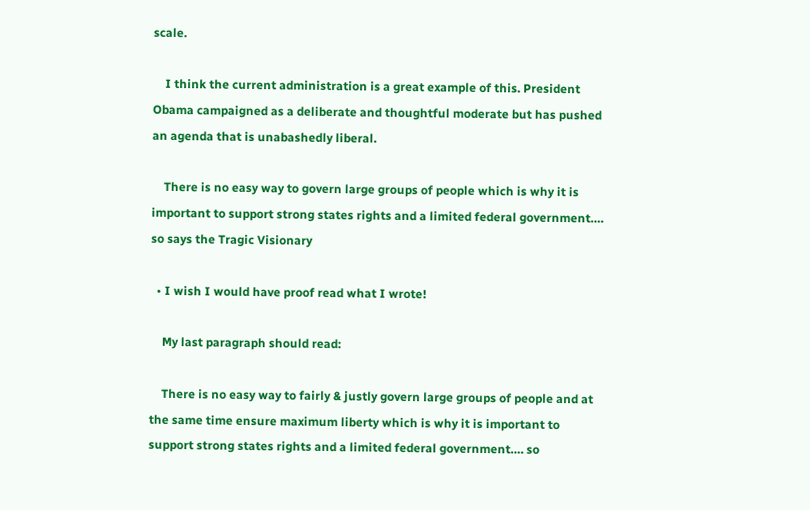scale.

    I think the current administration is a great example of this. President Obama campaigned as a deliberate and thoughtful moderate but has pushed an agenda that is unabashedly liberal.

    There is no easy way to govern large groups of people which is why it is important to support strong states rights and a limited federal government…. so says the Tragic Visionary

  • I wish I would have proof read what I wrote!

    My last paragraph should read:

    There is no easy way to fairly & justly govern large groups of people and at the same time ensure maximum liberty which is why it is important to support strong states rights and a limited federal government…. so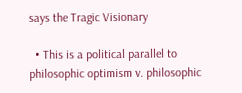says the Tragic Visionary

  • This is a political parallel to philosophic optimism v. philosophic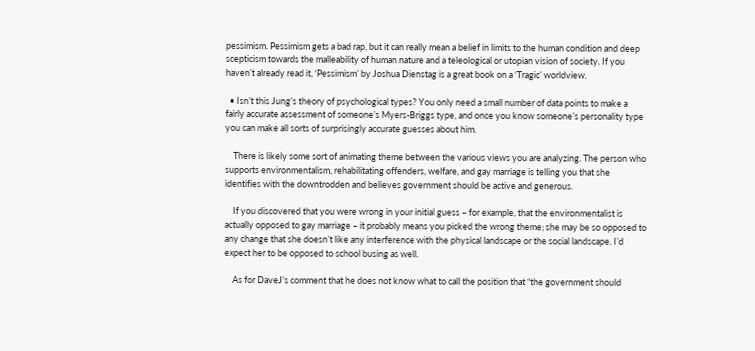pessimism. Pessimism gets a bad rap, but it can really mean a belief in limits to the human condition and deep scepticism towards the malleability of human nature and a teleological or utopian vision of society. If you haven’t already read it, ‘Pessimism’ by Joshua Dienstag is a great book on a ‘Tragic’ worldview.

  • Isn’t this Jung’s theory of psychological types? You only need a small number of data points to make a fairly accurate assessment of someone’s Myers-Briggs type, and once you know someone’s personality type you can make all sorts of surprisingly accurate guesses about him.

    There is likely some sort of animating theme between the various views you are analyzing. The person who supports environmentalism, rehabilitating offenders, welfare, and gay marriage is telling you that she identifies with the downtrodden and believes government should be active and generous.

    If you discovered that you were wrong in your initial guess – for example, that the environmentalist is actually opposed to gay marriage – it probably means you picked the wrong theme; she may be so opposed to any change that she doesn’t like any interference with the physical landscape or the social landscape. I’d expect her to be opposed to school busing as well.

    As for DaveJ’s comment that he does not know what to call the position that “the government should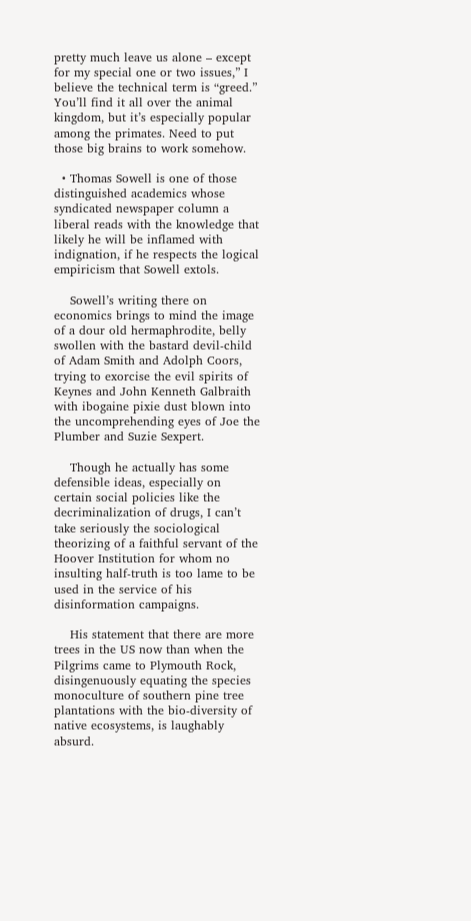pretty much leave us alone – except for my special one or two issues,” I believe the technical term is “greed.” You’ll find it all over the animal kingdom, but it’s especially popular among the primates. Need to put those big brains to work somehow.

  • Thomas Sowell is one of those distinguished academics whose syndicated newspaper column a liberal reads with the knowledge that likely he will be inflamed with indignation, if he respects the logical empiricism that Sowell extols.

    Sowell’s writing there on economics brings to mind the image of a dour old hermaphrodite, belly swollen with the bastard devil-child of Adam Smith and Adolph Coors, trying to exorcise the evil spirits of Keynes and John Kenneth Galbraith with ibogaine pixie dust blown into the uncomprehending eyes of Joe the Plumber and Suzie Sexpert.

    Though he actually has some defensible ideas, especially on certain social policies like the decriminalization of drugs, I can’t take seriously the sociological theorizing of a faithful servant of the Hoover Institution for whom no insulting half-truth is too lame to be used in the service of his disinformation campaigns.

    His statement that there are more trees in the US now than when the Pilgrims came to Plymouth Rock, disingenuously equating the species monoculture of southern pine tree plantations with the bio-diversity of native ecosystems, is laughably absurd.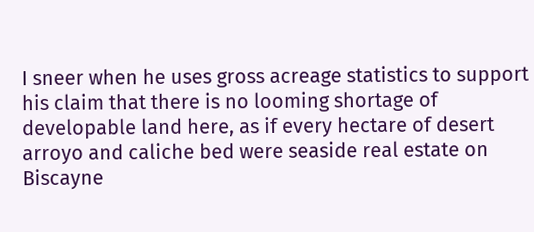I sneer when he uses gross acreage statistics to support his claim that there is no looming shortage of developable land here, as if every hectare of desert arroyo and caliche bed were seaside real estate on Biscayne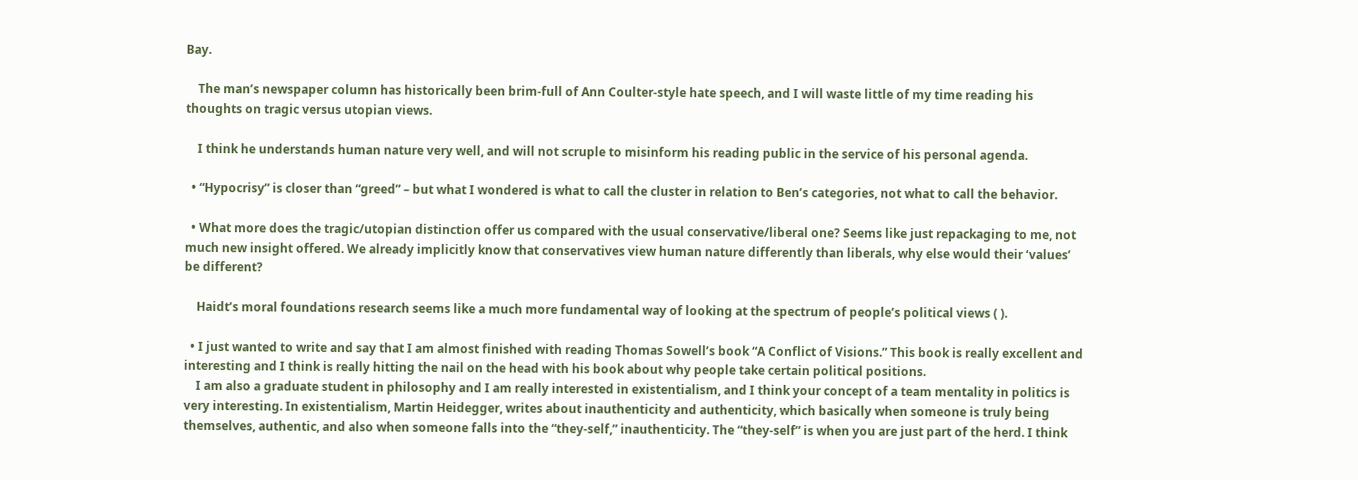Bay.

    The man’s newspaper column has historically been brim-full of Ann Coulter-style hate speech, and I will waste little of my time reading his thoughts on tragic versus utopian views.

    I think he understands human nature very well, and will not scruple to misinform his reading public in the service of his personal agenda.

  • “Hypocrisy” is closer than “greed” – but what I wondered is what to call the cluster in relation to Ben’s categories, not what to call the behavior.

  • What more does the tragic/utopian distinction offer us compared with the usual conservative/liberal one? Seems like just repackaging to me, not much new insight offered. We already implicitly know that conservatives view human nature differently than liberals, why else would their ‘values’ be different?

    Haidt’s moral foundations research seems like a much more fundamental way of looking at the spectrum of people’s political views ( ).

  • I just wanted to write and say that I am almost finished with reading Thomas Sowell’s book “A Conflict of Visions.” This book is really excellent and interesting and I think is really hitting the nail on the head with his book about why people take certain political positions.
    I am also a graduate student in philosophy and I am really interested in existentialism, and I think your concept of a team mentality in politics is very interesting. In existentialism, Martin Heidegger, writes about inauthenticity and authenticity, which basically when someone is truly being themselves, authentic, and also when someone falls into the “they-self,” inauthenticity. The “they-self” is when you are just part of the herd. I think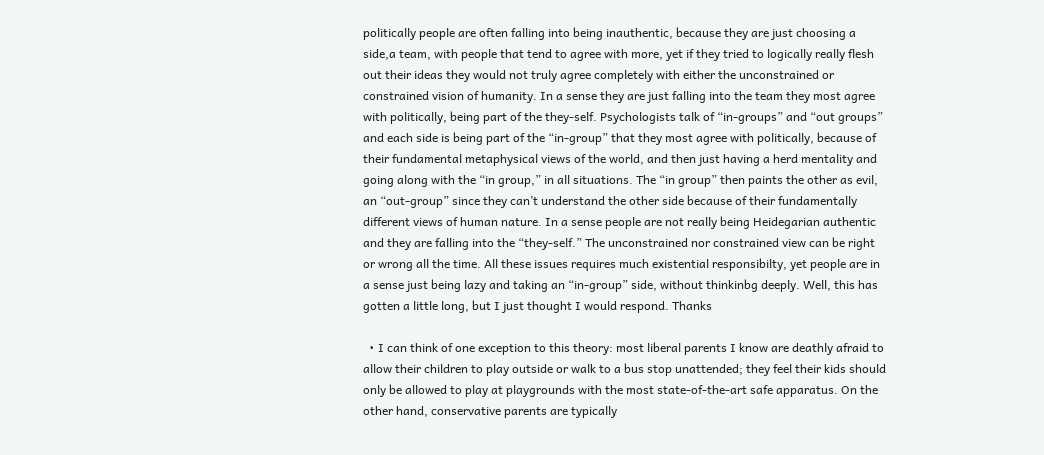politically people are often falling into being inauthentic, because they are just choosing a side,a team, with people that tend to agree with more, yet if they tried to logically really flesh out their ideas they would not truly agree completely with either the unconstrained or constrained vision of humanity. In a sense they are just falling into the team they most agree with politically, being part of the they-self. Psychologists talk of “in-groups” and “out groups” and each side is being part of the “in-group” that they most agree with politically, because of their fundamental metaphysical views of the world, and then just having a herd mentality and going along with the “in group,” in all situations. The “in group” then paints the other as evil, an “out-group” since they can’t understand the other side because of their fundamentally different views of human nature. In a sense people are not really being Heidegarian authentic and they are falling into the “they-self.” The unconstrained nor constrained view can be right or wrong all the time. All these issues requires much existential responsibilty, yet people are in a sense just being lazy and taking an “in-group” side, without thinkinbg deeply. Well, this has gotten a little long, but I just thought I would respond. Thanks

  • I can think of one exception to this theory: most liberal parents I know are deathly afraid to allow their children to play outside or walk to a bus stop unattended; they feel their kids should only be allowed to play at playgrounds with the most state-of-the-art safe apparatus. On the other hand, conservative parents are typically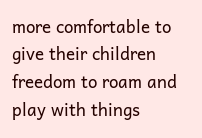more comfortable to give their children freedom to roam and play with things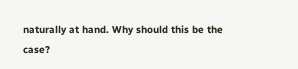naturally at hand. Why should this be the case?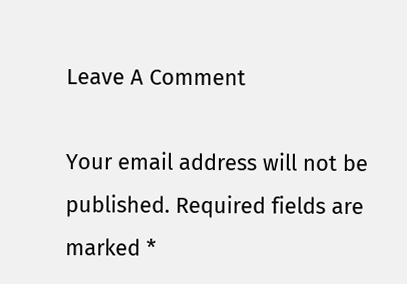Leave A Comment

Your email address will not be published. Required fields are marked *